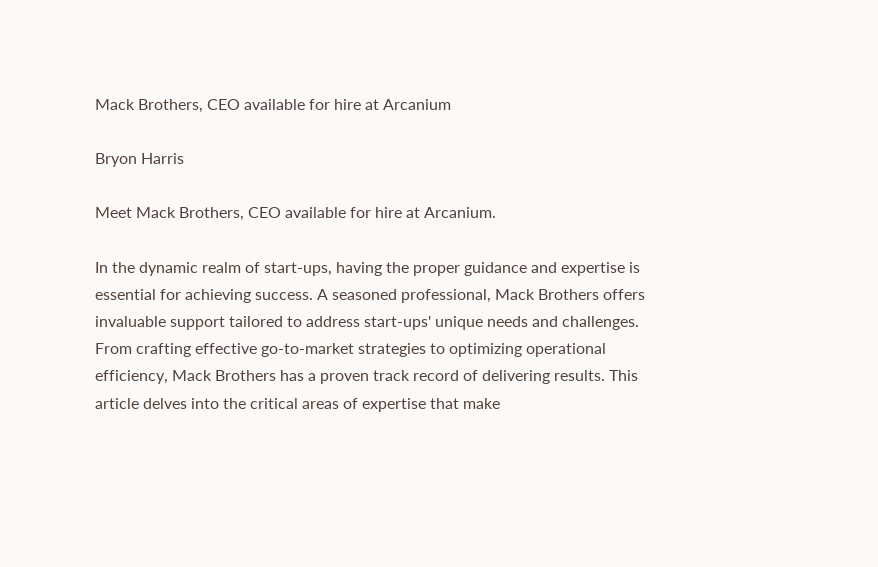Mack Brothers, CEO available for hire at Arcanium

Bryon Harris

Meet Mack Brothers, CEO available for hire at Arcanium.

In the dynamic realm of start-ups, having the proper guidance and expertise is essential for achieving success. A seasoned professional, Mack Brothers offers invaluable support tailored to address start-ups' unique needs and challenges. From crafting effective go-to-market strategies to optimizing operational efficiency, Mack Brothers has a proven track record of delivering results. This article delves into the critical areas of expertise that make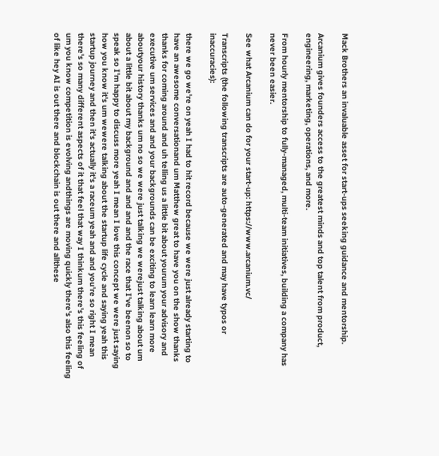Mack Brothers an invaluable asset for start-ups seeking guidance and mentorship.

Arcanium gives founders access to the greatest minds and top talent from product, engineering, marketing, operations, and more.

From hourly mentorship to fully-managed, multi-team initiatives, building a company has never been easier.

See what Arcanium can do for your start-up: https://www.arcanium.vc/

Transcripts (the following transcripts are auto-generated and may have typos or inaccuracies):

there we go we're on yeah I had to hit record because we were just already starting to have an awesome conversationand um Matthew great to have you on the show thanks thanks for coming around and uh telling us a little bit about yourum your advisory and executive um services and and your backgrounds can be exciting to learn learn more aboutyour history thanks um no so we were just talking we werejust talking about um about a little bit about my background and and and and the race that I've beenon so to speak so I'm happy to discuss more yeah I mean I love this concept we were just saying how you know it's um wewere talking about the startup life cycle and saying yeah this startup journey and then it's actually it's a raceum yeah and and you're so right I mean there's so many different aspects of it that feel that way I thinkum there's this feeling of um you know competition is evolving andthings are moving quickly there's also this feeling of like hey AI is out there and blockchain is out there and allthese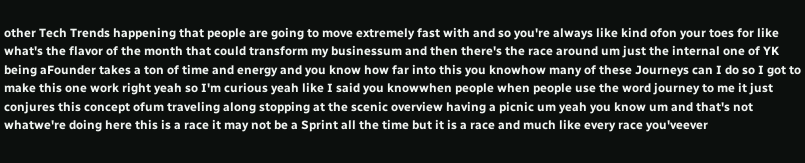other Tech Trends happening that people are going to move extremely fast with and so you're always like kind ofon your toes for like what's the flavor of the month that could transform my businessum and then there's the race around um just the internal one of YK being aFounder takes a ton of time and energy and you know how far into this you knowhow many of these Journeys can I do so I got to make this one work right yeah so I'm curious yeah like I said you knowwhen people when people use the word journey to me it just conjures this concept ofum traveling along stopping at the scenic overview having a picnic um yeah you know um and that's not whatwe're doing here this is a race it may not be a Sprint all the time but it is a race and much like every race you'veever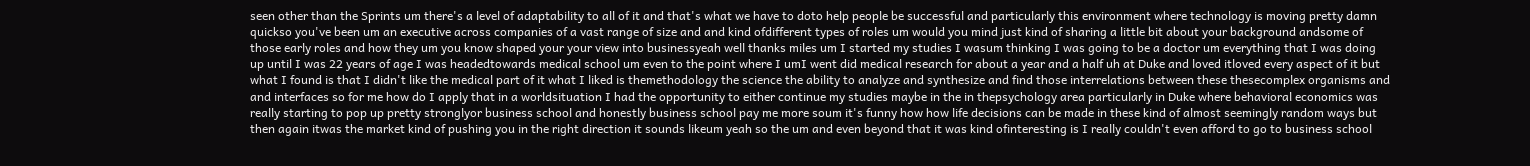seen other than the Sprints um there's a level of adaptability to all of it and that's what we have to doto help people be successful and particularly this environment where technology is moving pretty damn quickso you've been um an executive across companies of a vast range of size and and kind ofdifferent types of roles um would you mind just kind of sharing a little bit about your background andsome of those early roles and how they um you know shaped your your view into businessyeah well thanks miles um I started my studies I wasum thinking I was going to be a doctor um everything that I was doing up until I was 22 years of age I was headedtowards medical school um even to the point where I umI went did medical research for about a year and a half uh at Duke and loved itloved every aspect of it but what I found is that I didn't like the medical part of it what I liked is themethodology the science the ability to analyze and synthesize and find those interrelations between these thesecomplex organisms and and interfaces so for me how do I apply that in a worldsituation I had the opportunity to either continue my studies maybe in the in thepsychology area particularly in Duke where behavioral economics was really starting to pop up pretty stronglyor business school and honestly business school pay me more soum it's funny how how life decisions can be made in these kind of almost seemingly random ways but then again itwas the market kind of pushing you in the right direction it sounds likeum yeah so the um and even beyond that it was kind ofinteresting is I really couldn't even afford to go to business school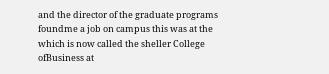and the director of the graduate programs foundme a job on campus this was at the which is now called the sheller College ofBusiness at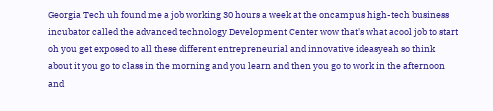Georgia Tech uh found me a job working 30 hours a week at the oncampus high-tech business incubator called the advanced technology Development Center wow that's what acool job to start oh you get exposed to all these different entrepreneurial and innovative ideasyeah so think about it you go to class in the morning and you learn and then you go to work in the afternoon and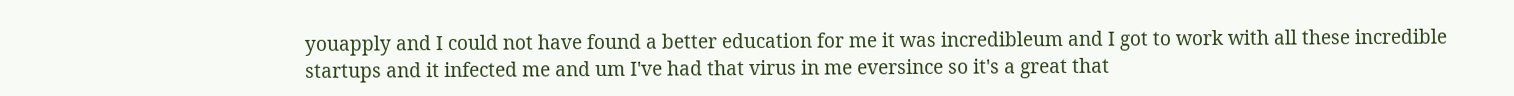youapply and I could not have found a better education for me it was incredibleum and I got to work with all these incredible startups and it infected me and um I've had that virus in me eversince so it's a great that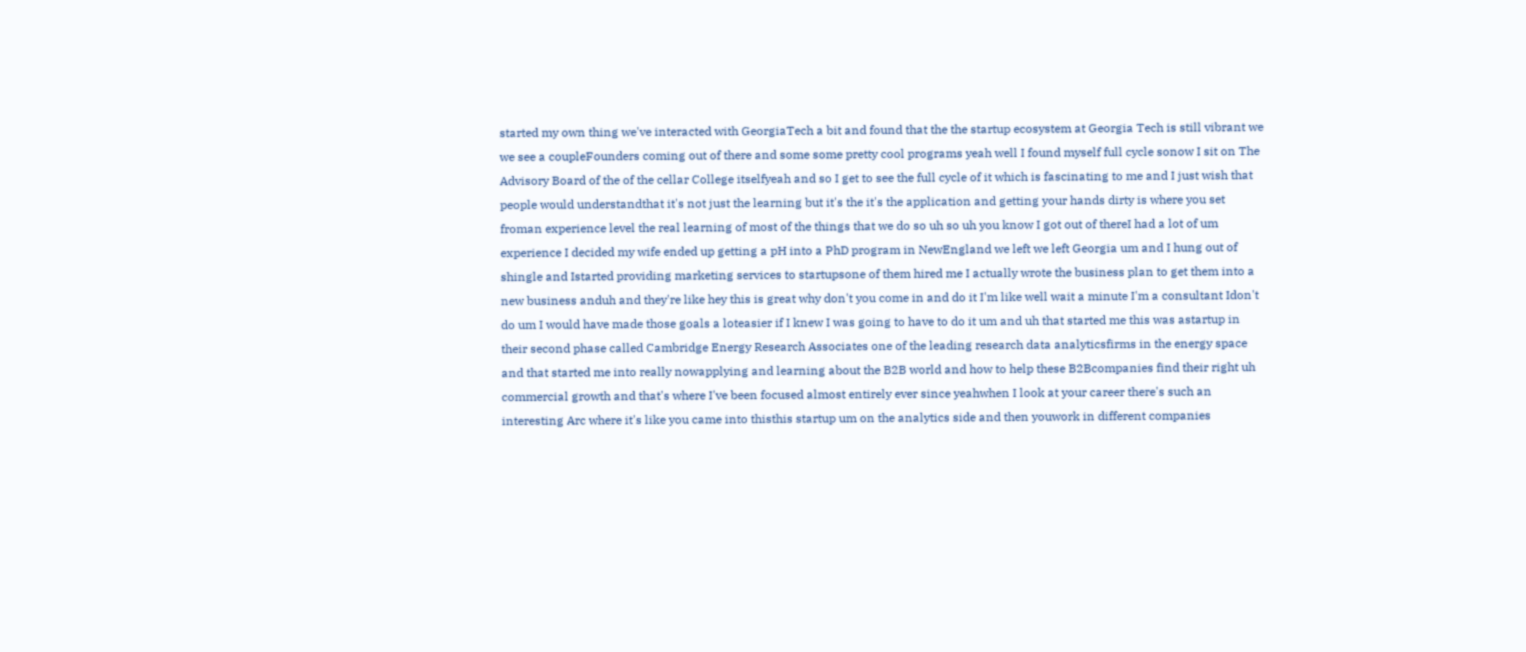started my own thing we've interacted with GeorgiaTech a bit and found that the the startup ecosystem at Georgia Tech is still vibrant we we see a coupleFounders coming out of there and some some pretty cool programs yeah well I found myself full cycle sonow I sit on The Advisory Board of the of the cellar College itselfyeah and so I get to see the full cycle of it which is fascinating to me and I just wish that people would understandthat it's not just the learning but it's the it's the application and getting your hands dirty is where you set froman experience level the real learning of most of the things that we do so uh so uh you know I got out of thereI had a lot of um experience I decided my wife ended up getting a pH into a PhD program in NewEngland we left we left Georgia um and I hung out of shingle and Istarted providing marketing services to startupsone of them hired me I actually wrote the business plan to get them into a new business anduh and they're like hey this is great why don't you come in and do it I'm like well wait a minute I'm a consultant Idon't do um I would have made those goals a loteasier if I knew I was going to have to do it um and uh that started me this was astartup in their second phase called Cambridge Energy Research Associates one of the leading research data analyticsfirms in the energy space and that started me into really nowapplying and learning about the B2B world and how to help these B2Bcompanies find their right uh commercial growth and that's where I've been focused almost entirely ever since yeahwhen I look at your career there's such an interesting Arc where it's like you came into thisthis startup um on the analytics side and then youwork in different companies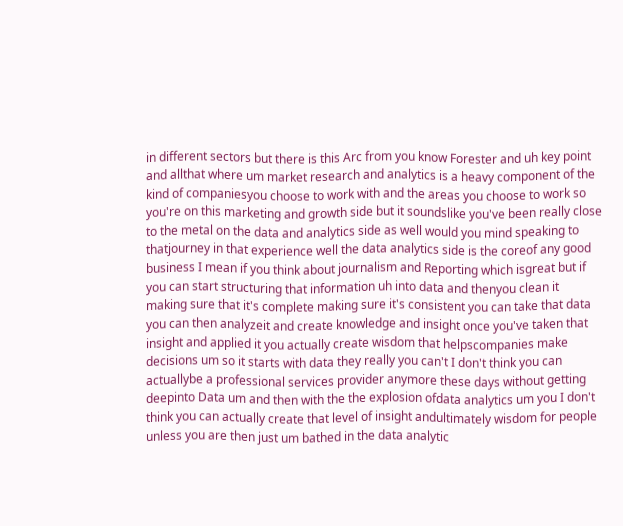in different sectors but there is this Arc from you know Forester and uh key point and allthat where um market research and analytics is a heavy component of the kind of companiesyou choose to work with and the areas you choose to work so you're on this marketing and growth side but it soundslike you've been really close to the metal on the data and analytics side as well would you mind speaking to thatjourney in that experience well the data analytics side is the coreof any good business I mean if you think about journalism and Reporting which isgreat but if you can start structuring that information uh into data and thenyou clean it making sure that it's complete making sure it's consistent you can take that data you can then analyzeit and create knowledge and insight once you've taken that insight and applied it you actually create wisdom that helpscompanies make decisions um so it starts with data they really you can't I don't think you can actuallybe a professional services provider anymore these days without getting deepinto Data um and then with the the explosion ofdata analytics um you I don't think you can actually create that level of insight andultimately wisdom for people unless you are then just um bathed in the data analytic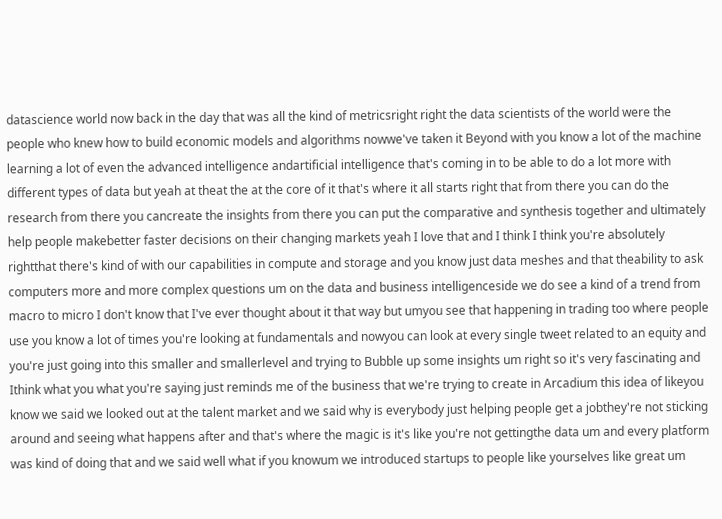datascience world now back in the day that was all the kind of metricsright right the data scientists of the world were the people who knew how to build economic models and algorithms nowwe've taken it Beyond with you know a lot of the machine learning a lot of even the advanced intelligence andartificial intelligence that's coming in to be able to do a lot more with different types of data but yeah at theat the at the core of it that's where it all starts right that from there you can do the research from there you cancreate the insights from there you can put the comparative and synthesis together and ultimately help people makebetter faster decisions on their changing markets yeah I love that and I think I think you're absolutely rightthat there's kind of with our capabilities in compute and storage and you know just data meshes and that theability to ask computers more and more complex questions um on the data and business intelligenceside we do see a kind of a trend from macro to micro I don't know that I've ever thought about it that way but umyou see that happening in trading too where people use you know a lot of times you're looking at fundamentals and nowyou can look at every single tweet related to an equity and you're just going into this smaller and smallerlevel and trying to Bubble up some insights um right so it's very fascinating and Ithink what you what you're saying just reminds me of the business that we're trying to create in Arcadium this idea of likeyou know we said we looked out at the talent market and we said why is everybody just helping people get a jobthey're not sticking around and seeing what happens after and that's where the magic is it's like you're not gettingthe data um and every platform was kind of doing that and we said well what if you knowum we introduced startups to people like yourselves like great um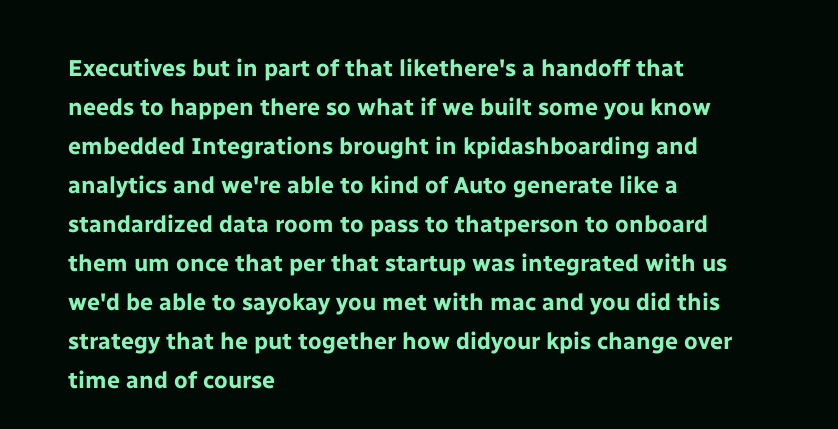Executives but in part of that likethere's a handoff that needs to happen there so what if we built some you know embedded Integrations brought in kpidashboarding and analytics and we're able to kind of Auto generate like a standardized data room to pass to thatperson to onboard them um once that per that startup was integrated with us we'd be able to sayokay you met with mac and you did this strategy that he put together how didyour kpis change over time and of course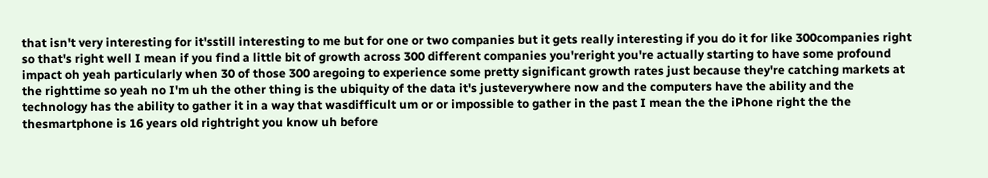that isn't very interesting for it'sstill interesting to me but for one or two companies but it gets really interesting if you do it for like 300companies right so that's right well I mean if you find a little bit of growth across 300 different companies you'reright you're actually starting to have some profound impact oh yeah particularly when 30 of those 300 aregoing to experience some pretty significant growth rates just because they're catching markets at the righttime so yeah no I'm uh the other thing is the ubiquity of the data it's justeverywhere now and the computers have the ability and the technology has the ability to gather it in a way that wasdifficult um or or impossible to gather in the past I mean the the iPhone right the the thesmartphone is 16 years old rightright you know uh before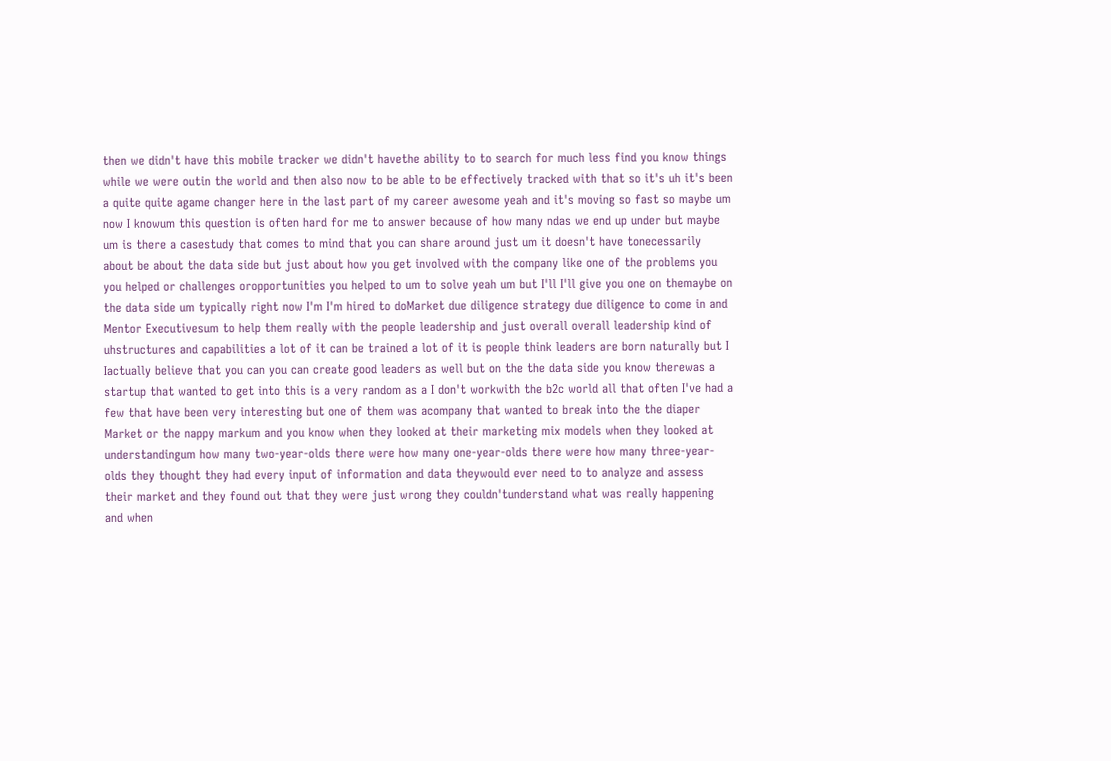then we didn't have this mobile tracker we didn't havethe ability to to search for much less find you know things while we were outin the world and then also now to be able to be effectively tracked with that so it's uh it's been a quite quite agame changer here in the last part of my career awesome yeah and it's moving so fast so maybe um now I knowum this question is often hard for me to answer because of how many ndas we end up under but maybe um is there a casestudy that comes to mind that you can share around just um it doesn't have tonecessarily about be about the data side but just about how you get involved with the company like one of the problems you you helped or challenges oropportunities you helped to um to solve yeah um but I'll I'll give you one on themaybe on the data side um typically right now I'm I'm hired to doMarket due diligence strategy due diligence to come in and Mentor Executivesum to help them really with the people leadership and just overall overall leadership kind of uhstructures and capabilities a lot of it can be trained a lot of it is people think leaders are born naturally but I Iactually believe that you can you can create good leaders as well but on the the data side you know therewas a startup that wanted to get into this is a very random as a I don't workwith the b2c world all that often I've had a few that have been very interesting but one of them was acompany that wanted to break into the the diaper Market or the nappy markum and you know when they looked at their marketing mix models when they looked at understandingum how many two-year-olds there were how many one-year-olds there were how many three-year-olds they thought they had every input of information and data theywould ever need to to analyze and assess their market and they found out that they were just wrong they couldn'tunderstand what was really happening and when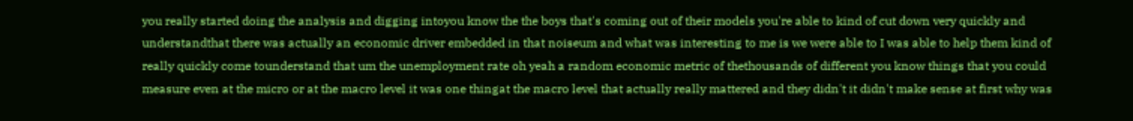you really started doing the analysis and digging intoyou know the the boys that's coming out of their models you're able to kind of cut down very quickly and understandthat there was actually an economic driver embedded in that noiseum and what was interesting to me is we were able to I was able to help them kind of really quickly come tounderstand that um the unemployment rate oh yeah a random economic metric of thethousands of different you know things that you could measure even at the micro or at the macro level it was one thingat the macro level that actually really mattered and they didn't it didn't make sense at first why was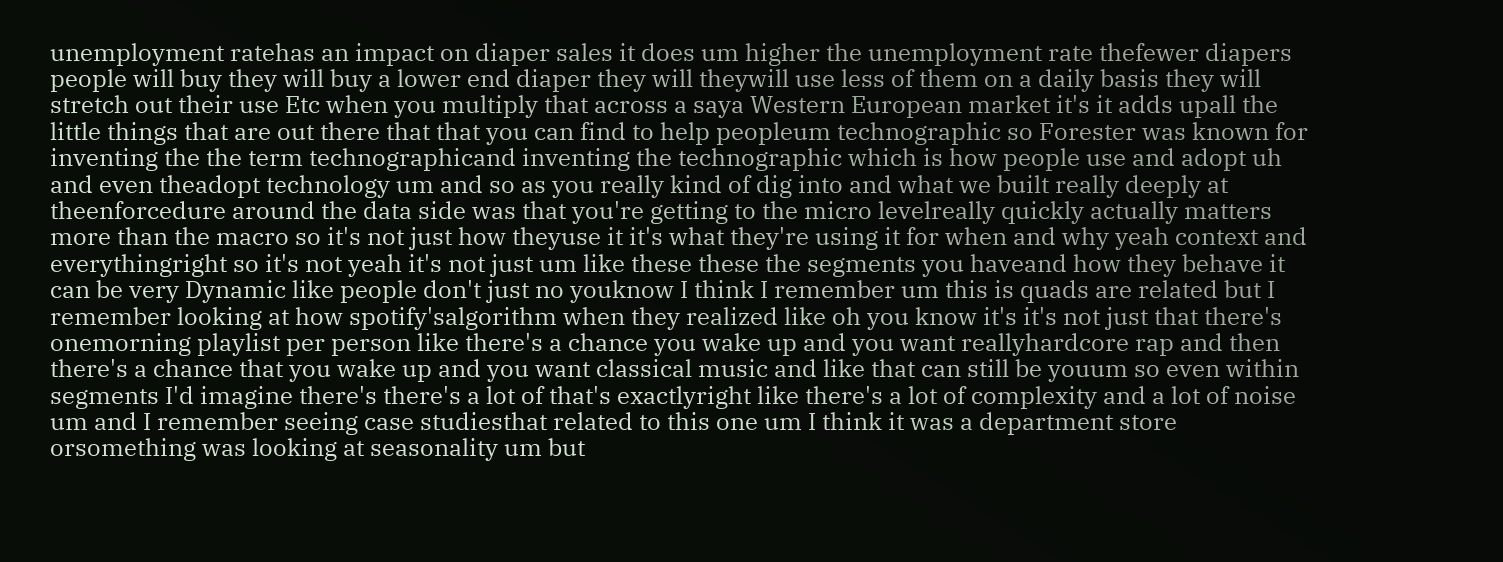unemployment ratehas an impact on diaper sales it does um higher the unemployment rate thefewer diapers people will buy they will buy a lower end diaper they will theywill use less of them on a daily basis they will stretch out their use Etc when you multiply that across a saya Western European market it's it adds upall the little things that are out there that that you can find to help peopleum technographic so Forester was known for inventing the the term technographicand inventing the technographic which is how people use and adopt uh and even theadopt technology um and so as you really kind of dig into and what we built really deeply at theenforcedure around the data side was that you're getting to the micro levelreally quickly actually matters more than the macro so it's not just how theyuse it it's what they're using it for when and why yeah context and everythingright so it's not yeah it's not just um like these these the segments you haveand how they behave it can be very Dynamic like people don't just no youknow I think I remember um this is quads are related but I remember looking at how spotify'salgorithm when they realized like oh you know it's it's not just that there's onemorning playlist per person like there's a chance you wake up and you want reallyhardcore rap and then there's a chance that you wake up and you want classical music and like that can still be youum so even within segments I'd imagine there's there's a lot of that's exactlyright like there's a lot of complexity and a lot of noise um and I remember seeing case studiesthat related to this one um I think it was a department store orsomething was looking at seasonality um but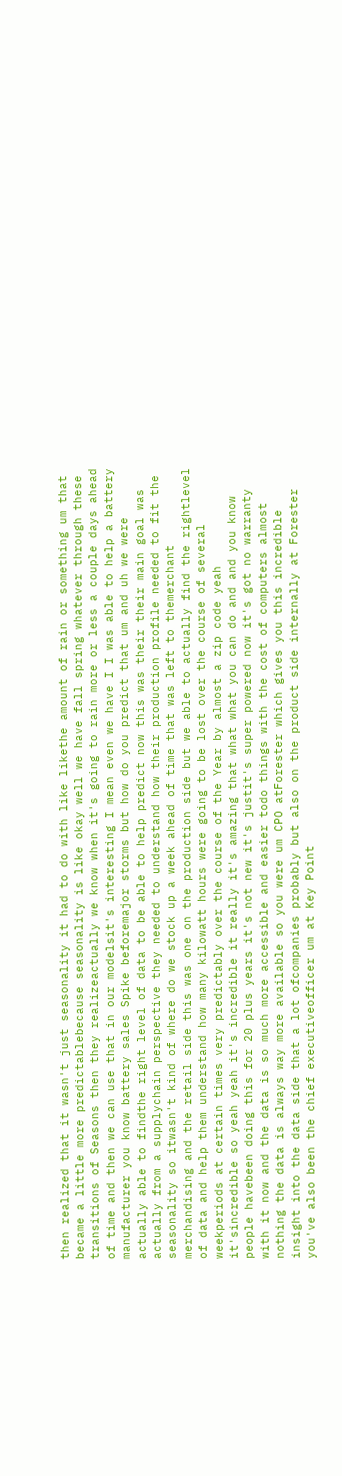then realized that it wasn't just seasonality it had to do with like likethe amount of rain or something um that became a little more predictablebecause seasonality is like okay well we have fall spring whatever through these transitions of Seasons then they realizeactually we know when it's going to rain more or less a couple days ahead of time and then we can use that in our modelsit's interesting I mean even we have I I was able to help a battery manufacturer you know battery sales Spike beforemajor storms but how do you predict that um and uh we were actually able to findthe right level of data to be able to help predict now this was their their main goal was actually from a supplychain perspective they needed to understand how their production profile needed to fit the seasonality so itwasn't kind of where do we stock up a week ahead of time that was left to themerchant merchandising and the retail side this was one on the production side but we able to actually find the rightlevel of data and help them understand how many kilowatt hours were going to be lost over the course of several weekperiods at certain times very predictably over the course of the Year by almost a zip code yeah it'sincredible so yeah yeah it's incredible it really it's amazing that what what you can do and and you know people havebeen doing this for 20 plus years it's not new it's justit's super powered now it's got no warranty with it now and the data is so much more accessible and easier todo things with the cost of computers almost nothing the data is always way more available so you were um CPO atForester which gives you this incredible insight into the data side that a lot ofcompanies probably but also on the product side internally at Forester you've also been the chief executiveofficer um at Key Point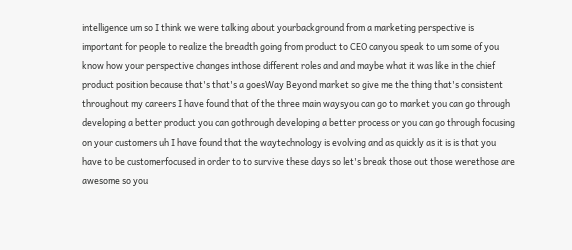intelligence um so I think we were talking about yourbackground from a marketing perspective is important for people to realize the breadth going from product to CEO canyou speak to um some of you know how your perspective changes inthose different roles and and maybe what it was like in the chief product position because that's that's a goesWay Beyond market so give me the thing that's consistent throughout my careers I have found that of the three main waysyou can go to market you can go through developing a better product you can gothrough developing a better process or you can go through focusing on your customers uh I have found that the waytechnology is evolving and as quickly as it is is that you have to be customerfocused in order to to survive these days so let's break those out those werethose are awesome so you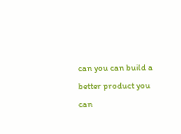can you can build a better product you can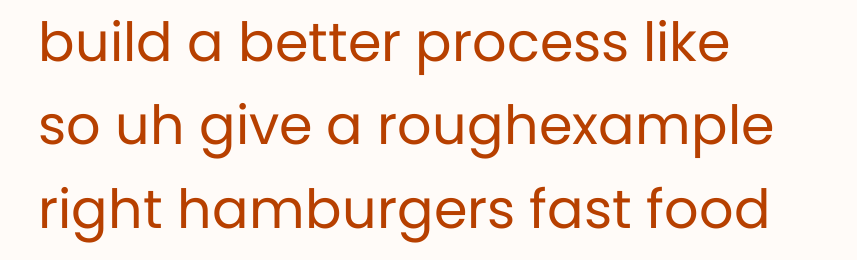build a better process like so uh give a roughexample right hamburgers fast food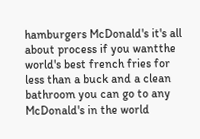hamburgers McDonald's it's all about process if you wantthe world's best french fries for less than a buck and a clean bathroom you can go to any McDonald's in the world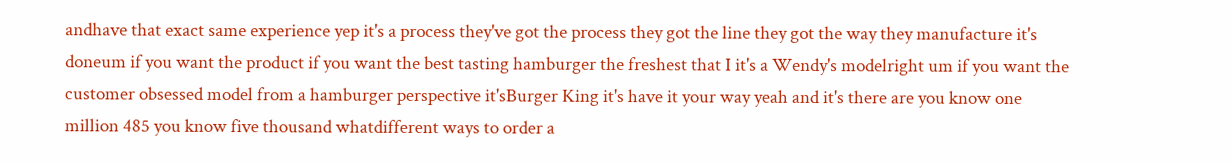andhave that exact same experience yep it's a process they've got the process they got the line they got the way they manufacture it's doneum if you want the product if you want the best tasting hamburger the freshest that I it's a Wendy's modelright um if you want the customer obsessed model from a hamburger perspective it'sBurger King it's have it your way yeah and it's there are you know one million 485 you know five thousand whatdifferent ways to order a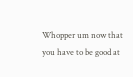Whopper um now that you have to be good at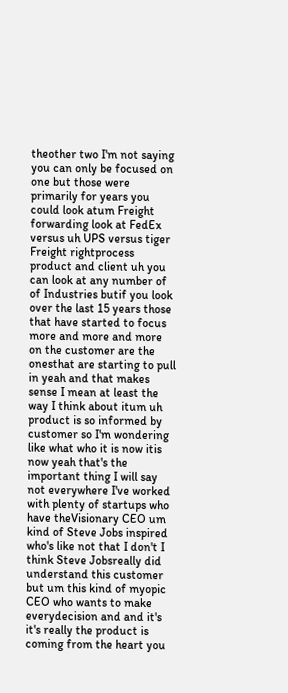theother two I'm not saying you can only be focused on one but those were primarily for years you could look atum Freight forwarding look at FedEx versus uh UPS versus tiger Freight rightprocess product and client uh you can look at any number of of Industries butif you look over the last 15 years those that have started to focus more and more and more on the customer are the onesthat are starting to pull in yeah and that makes sense I mean at least the way I think about itum uh product is so informed by customer so I'm wondering like what who it is now itis now yeah that's the important thing I will say not everywhere I've worked with plenty of startups who have theVisionary CEO um kind of Steve Jobs inspired who's like not that I don't I think Steve Jobsreally did understand this customer but um this kind of myopic CEO who wants to make everydecision and and it's it's really the product is coming from the heart you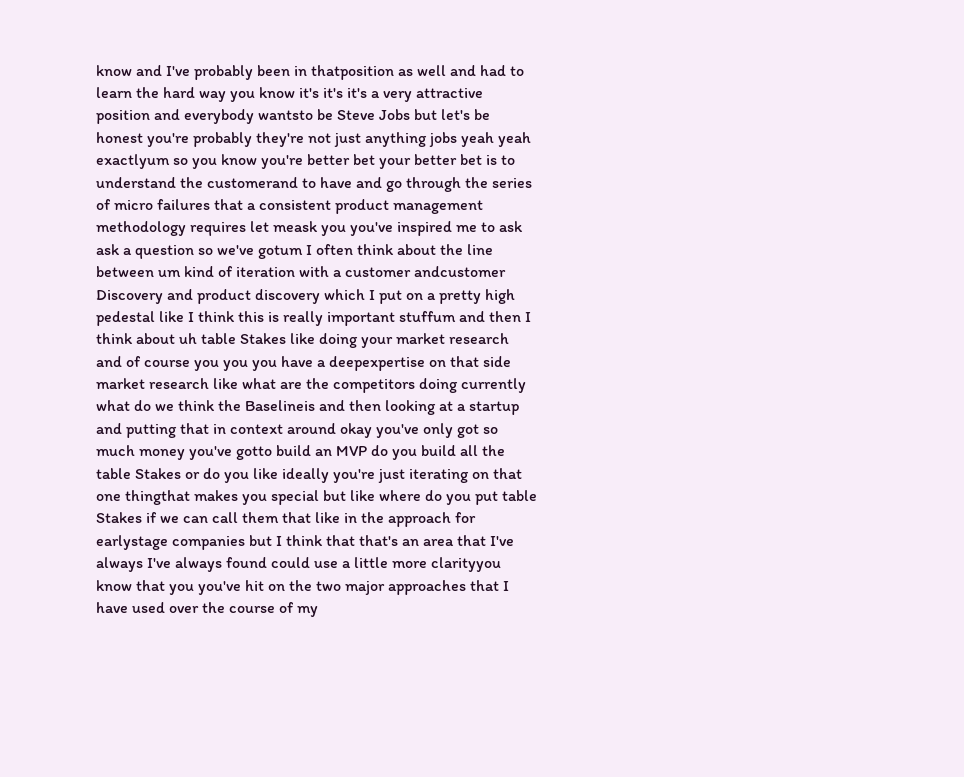know and I've probably been in thatposition as well and had to learn the hard way you know it's it's it's a very attractive position and everybody wantsto be Steve Jobs but let's be honest you're probably they're not just anything jobs yeah yeah exactlyum so you know you're better bet your better bet is to understand the customerand to have and go through the series of micro failures that a consistent product management methodology requires let meask you you've inspired me to ask ask a question so we've gotum I often think about the line between um kind of iteration with a customer andcustomer Discovery and product discovery which I put on a pretty high pedestal like I think this is really important stuffum and then I think about uh table Stakes like doing your market research and of course you you you have a deepexpertise on that side market research like what are the competitors doing currently what do we think the Baselineis and then looking at a startup and putting that in context around okay you've only got so much money you've gotto build an MVP do you build all the table Stakes or do you like ideally you're just iterating on that one thingthat makes you special but like where do you put table Stakes if we can call them that like in the approach for earlystage companies but I think that that's an area that I've always I've always found could use a little more clarityyou know that you you've hit on the two major approaches that I have used over the course of my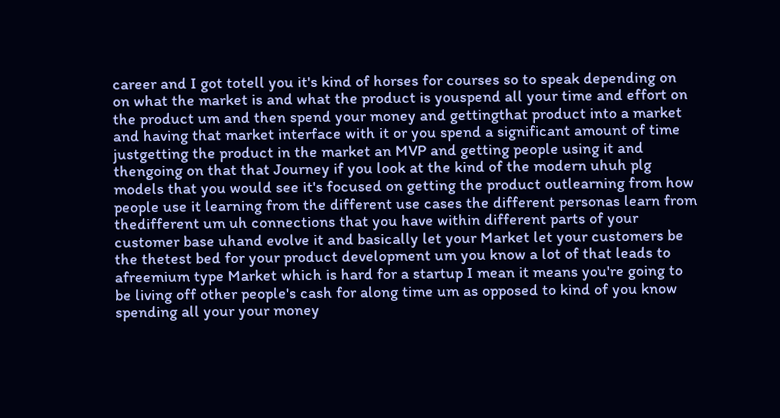career and I got totell you it's kind of horses for courses so to speak depending on on what the market is and what the product is youspend all your time and effort on the product um and then spend your money and gettingthat product into a market and having that market interface with it or you spend a significant amount of time justgetting the product in the market an MVP and getting people using it and thengoing on that that Journey if you look at the kind of the modern uhuh plg models that you would see it's focused on getting the product outlearning from how people use it learning from the different use cases the different personas learn from thedifferent um uh connections that you have within different parts of your customer base uhand evolve it and basically let your Market let your customers be the thetest bed for your product development um you know a lot of that leads to afreemium type Market which is hard for a startup I mean it means you're going to be living off other people's cash for along time um as opposed to kind of you know spending all your your money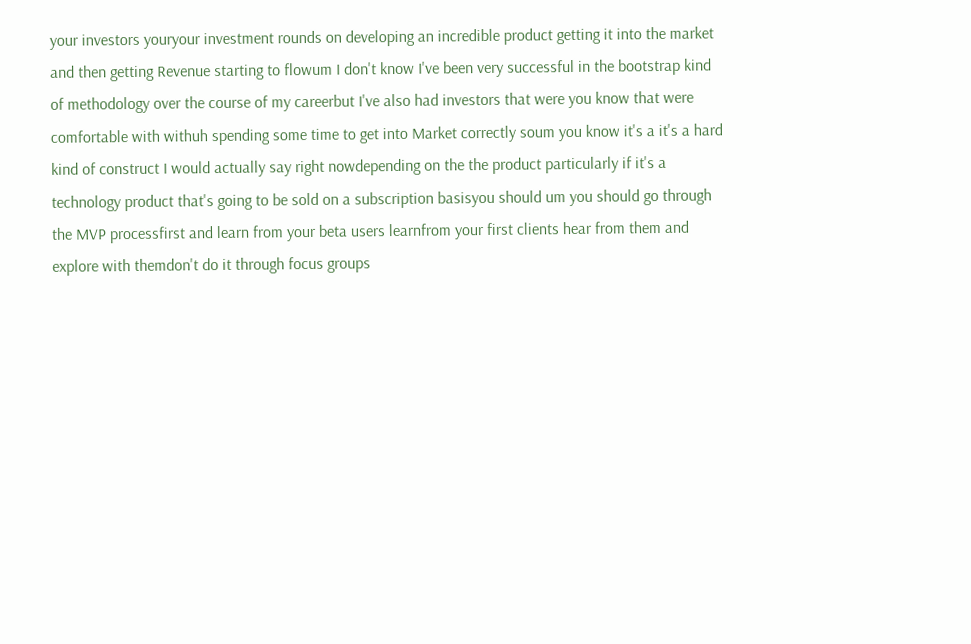your investors youryour investment rounds on developing an incredible product getting it into the market and then getting Revenue starting to flowum I don't know I've been very successful in the bootstrap kind of methodology over the course of my careerbut I've also had investors that were you know that were comfortable with withuh spending some time to get into Market correctly soum you know it's a it's a hard kind of construct I would actually say right nowdepending on the the product particularly if it's a technology product that's going to be sold on a subscription basisyou should um you should go through the MVP processfirst and learn from your beta users learnfrom your first clients hear from them and explore with themdon't do it through focus groups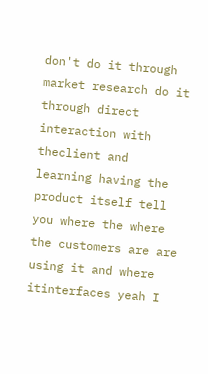don't do it through market research do it through direct interaction with theclient and learning having the product itself tell you where the where the customers are are using it and where itinterfaces yeah I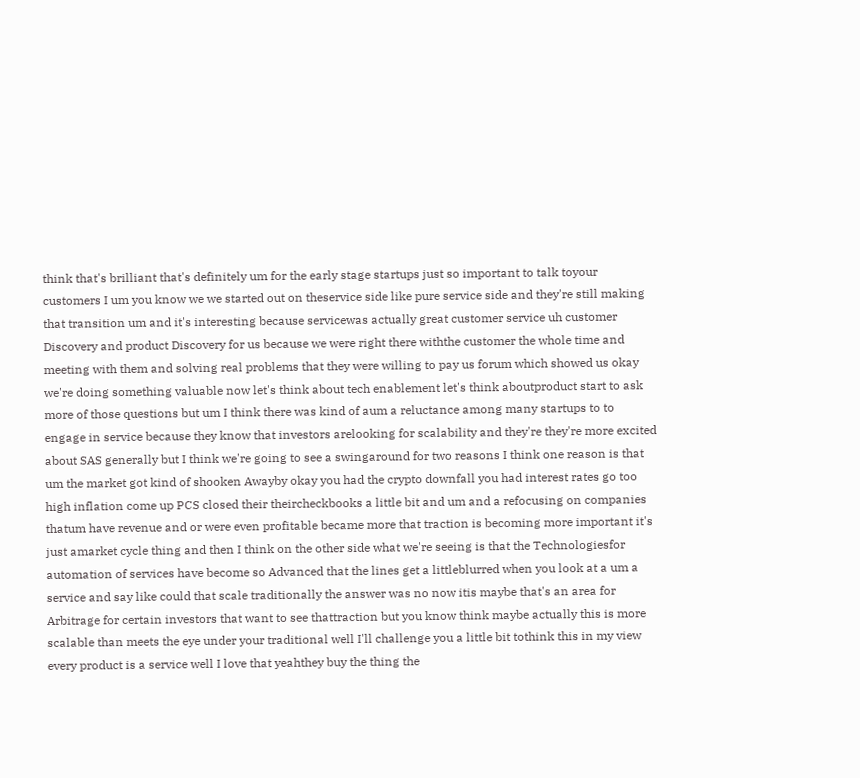think that's brilliant that's definitely um for the early stage startups just so important to talk toyour customers I um you know we we started out on theservice side like pure service side and they're still making that transition um and it's interesting because servicewas actually great customer service uh customer Discovery and product Discovery for us because we were right there withthe customer the whole time and meeting with them and solving real problems that they were willing to pay us forum which showed us okay we're doing something valuable now let's think about tech enablement let's think aboutproduct start to ask more of those questions but um I think there was kind of aum a reluctance among many startups to to engage in service because they know that investors arelooking for scalability and they're they're more excited about SAS generally but I think we're going to see a swingaround for two reasons I think one reason is that um the market got kind of shooken Awayby okay you had the crypto downfall you had interest rates go too high inflation come up PCS closed their theircheckbooks a little bit and um and a refocusing on companies thatum have revenue and or were even profitable became more that traction is becoming more important it's just amarket cycle thing and then I think on the other side what we're seeing is that the Technologiesfor automation of services have become so Advanced that the lines get a littleblurred when you look at a um a service and say like could that scale traditionally the answer was no now itis maybe that's an area for Arbitrage for certain investors that want to see thattraction but you know think maybe actually this is more scalable than meets the eye under your traditional well I'll challenge you a little bit tothink this in my view every product is a service well I love that yeahthey buy the thing the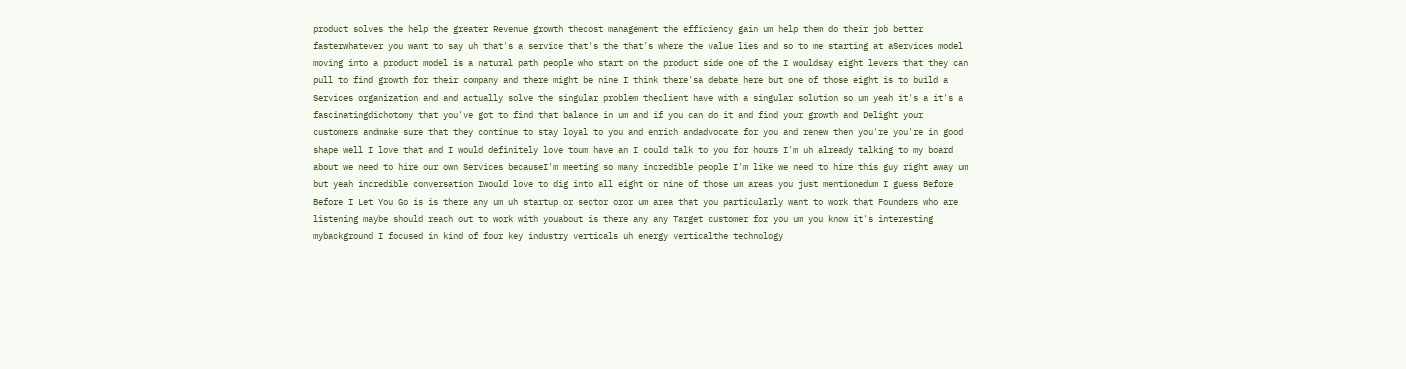product solves the help the greater Revenue growth thecost management the efficiency gain um help them do their job better fasterwhatever you want to say uh that's a service that's the that's where the value lies and so to me starting at aServices model moving into a product model is a natural path people who start on the product side one of the I wouldsay eight levers that they can pull to find growth for their company and there might be nine I think there'sa debate here but one of those eight is to build a Services organization and and actually solve the singular problem theclient have with a singular solution so um yeah it's a it's a fascinatingdichotomy that you've got to find that balance in um and if you can do it and find your growth and Delight your customers andmake sure that they continue to stay loyal to you and enrich andadvocate for you and renew then you're you're in good shape well I love that and I would definitely love toum have an I could talk to you for hours I'm uh already talking to my board about we need to hire our own Services becauseI'm meeting so many incredible people I'm like we need to hire this guy right away um but yeah incredible conversation Iwould love to dig into all eight or nine of those um areas you just mentionedum I guess Before Before I Let You Go is is there any um uh startup or sector oror um area that you particularly want to work that Founders who are listening maybe should reach out to work with youabout is there any any Target customer for you um you know it's interesting mybackground I focused in kind of four key industry verticals uh energy verticalthe technology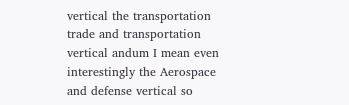vertical the transportation trade and transportation vertical andum I mean even interestingly the Aerospace and defense vertical so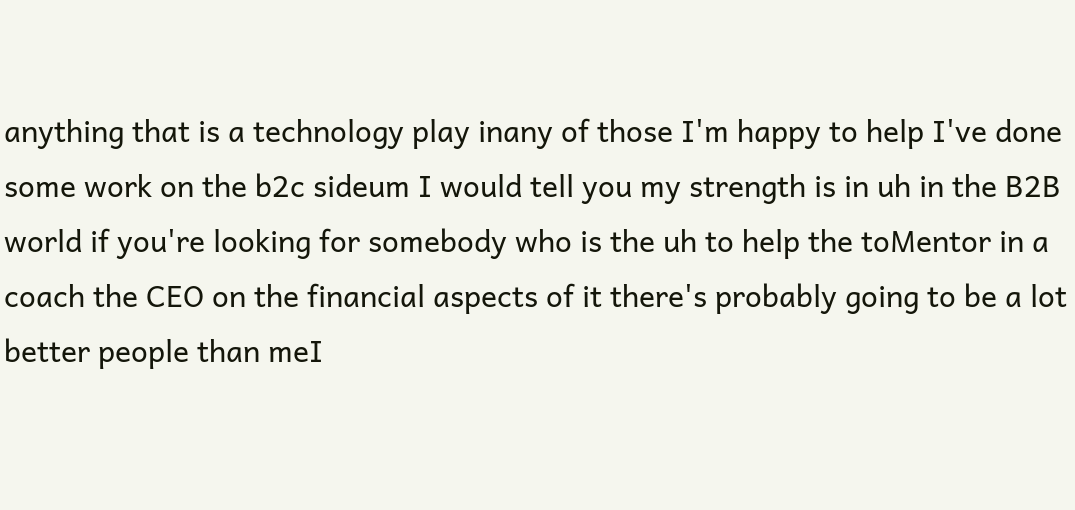anything that is a technology play inany of those I'm happy to help I've done some work on the b2c sideum I would tell you my strength is in uh in the B2B world if you're looking for somebody who is the uh to help the toMentor in a coach the CEO on the financial aspects of it there's probably going to be a lot better people than meI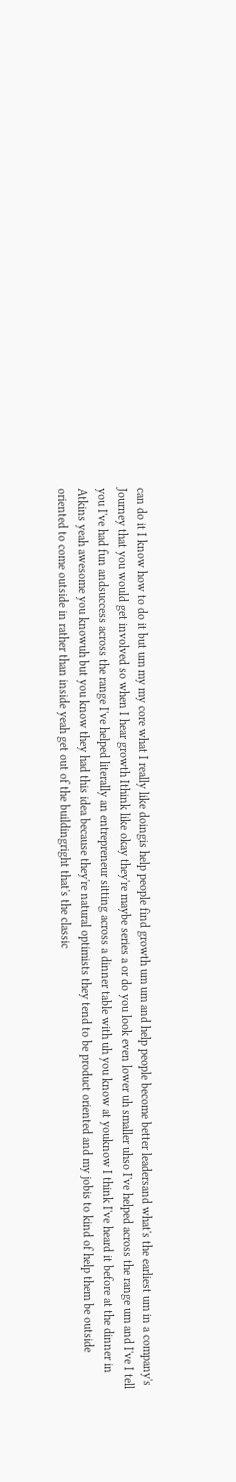can do it I know how to do it but um my my core what I really like doingis help people find growth um um and help people become better leadersand what's the earliest um in a company's Journey that you would get involved so when I hear growth Ithink like okay they're maybe series a or do you look even lower uh smaller uhso I've helped across the range um and I've I tell you I've had fun andsuccess across the range I've helped literally an entrepreneur sitting across a dinner table with uh you know at youknow I think I've heard it before at the dinner in Atkins yeah awesome you knowuh but you know they had this idea because they're natural optimists they tend to be product oriented and my jobis to kind of help them be outside oriented to come outside in rather than inside yeah get out of the buildingright that's the classic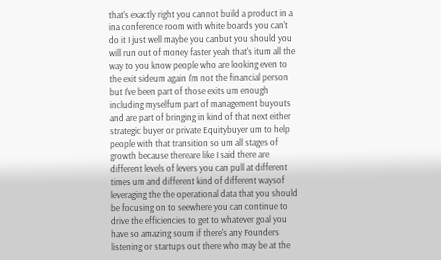that's exactly right you cannot build a product in a ina conference room with white boards you can't do it I just well maybe you canbut you should you will run out of money faster yeah that's itum all the way to you know people who are looking even to the exit sideum again I'm not the financial person but I've been part of those exits um enough including myselfum part of management buyouts and are part of bringing in kind of that next either strategic buyer or private Equitybuyer um to help people with that transition so um all stages of growth because thereare like I said there are different levels of levers you can pull at different times um and different kind of different waysof leveraging the the operational data that you should be focusing on to seewhere you can continue to drive the efficiencies to get to whatever goal you have so amazing soum if there's any Founders listening or startups out there who may be at the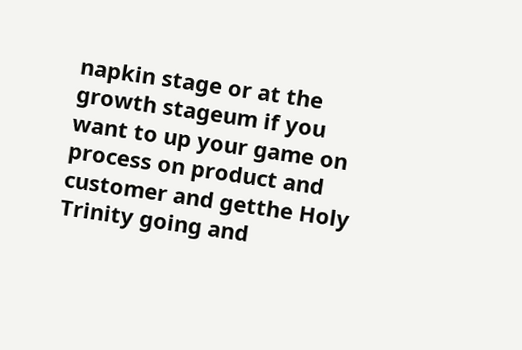napkin stage or at the growth stageum if you want to up your game on process on product and customer and getthe Holy Trinity going and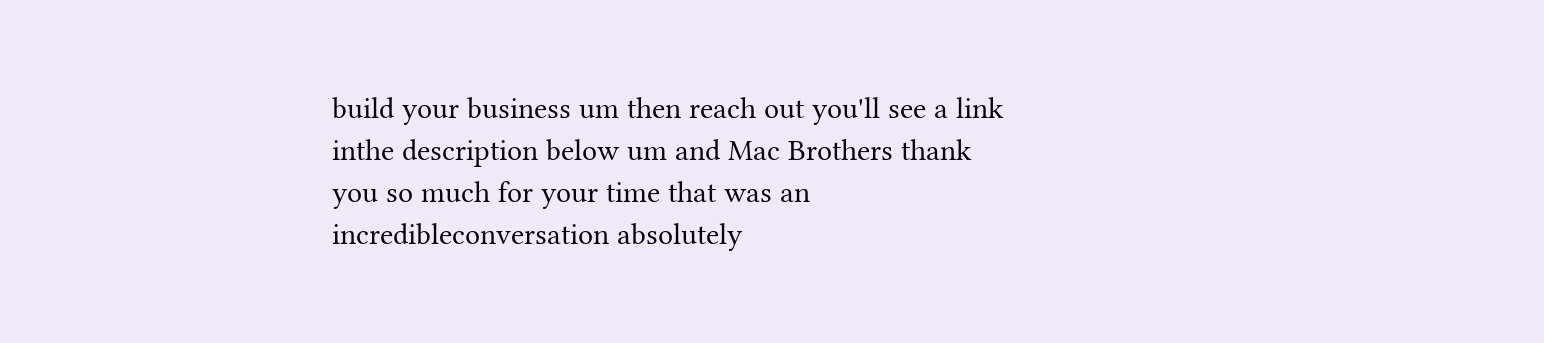build your business um then reach out you'll see a link inthe description below um and Mac Brothers thank you so much for your time that was an incredibleconversation absolutely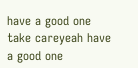have a good one take careyeah have a good one